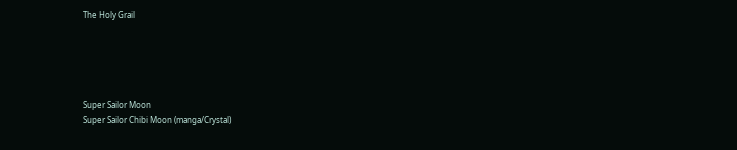The Holy Grail





Super Sailor Moon
Super Sailor Chibi Moon (manga/Crystal)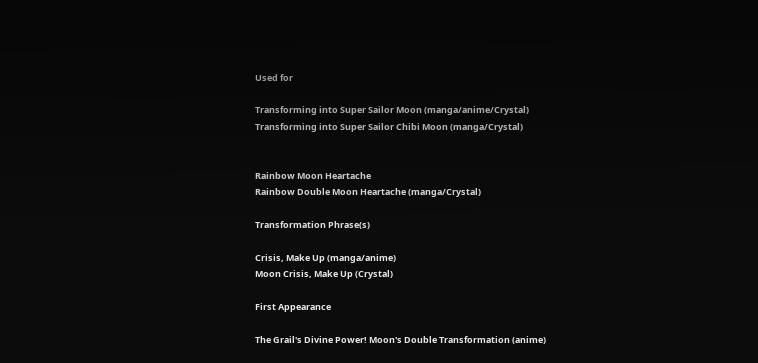Used for

Transforming into Super Sailor Moon (manga/anime/Crystal)
Transforming into Super Sailor Chibi Moon (manga/Crystal)


Rainbow Moon Heartache
Rainbow Double Moon Heartache (manga/Crystal)

Transformation Phrase(s)

Crisis, Make Up (manga/anime)
Moon Crisis, Make Up (Crystal)

First Appearance

The Grail's Divine Power! Moon's Double Transformation (anime)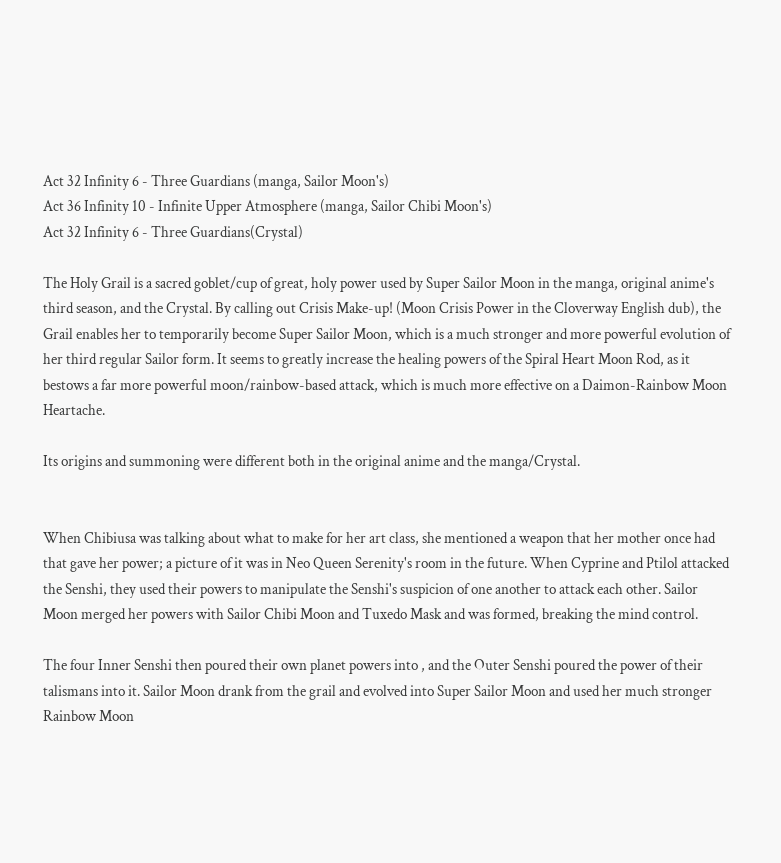Act 32 Infinity 6 - Three Guardians (manga, Sailor Moon's)
Act 36 Infinity 10 - Infinite Upper Atmosphere (manga, Sailor Chibi Moon's)
Act 32 Infinity 6 - Three Guardians(Crystal)

The Holy Grail is a sacred goblet/cup of great, holy power used by Super Sailor Moon in the manga, original anime's third season, and the Crystal. By calling out Crisis Make-up! (Moon Crisis Power in the Cloverway English dub), the Grail enables her to temporarily become Super Sailor Moon, which is a much stronger and more powerful evolution of her third regular Sailor form. It seems to greatly increase the healing powers of the Spiral Heart Moon Rod, as it bestows a far more powerful moon/rainbow-based attack, which is much more effective on a Daimon-Rainbow Moon Heartache.

Its origins and summoning were different both in the original anime and the manga/Crystal.


When Chibiusa was talking about what to make for her art class, she mentioned a weapon that her mother once had that gave her power; a picture of it was in Neo Queen Serenity's room in the future. When Cyprine and Ptilol attacked the Senshi, they used their powers to manipulate the Senshi's suspicion of one another to attack each other. Sailor Moon merged her powers with Sailor Chibi Moon and Tuxedo Mask and was formed, breaking the mind control.

The four Inner Senshi then poured their own planet powers into , and the Outer Senshi poured the power of their talismans into it. Sailor Moon drank from the grail and evolved into Super Sailor Moon and used her much stronger Rainbow Moon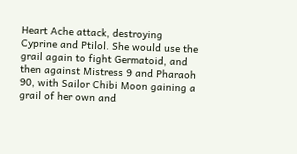Heart Ache attack, destroying Cyprine and Ptilol. She would use the grail again to fight Germatoid, and then against Mistress 9 and Pharaoh 90, with Sailor Chibi Moon gaining a grail of her own and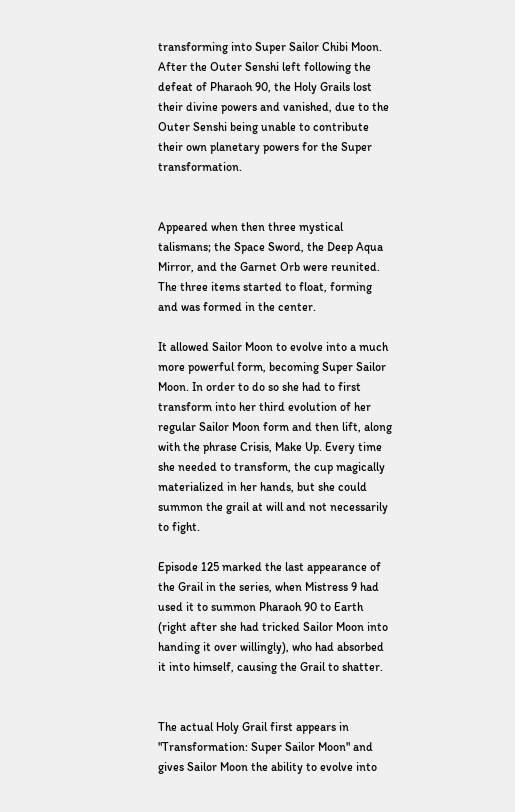transforming into Super Sailor Chibi Moon. After the Outer Senshi left following the defeat of Pharaoh 90, the Holy Grails lost their divine powers and vanished, due to the Outer Senshi being unable to contribute their own planetary powers for the Super transformation.


Appeared when then three mystical talismans; the Space Sword, the Deep Aqua Mirror, and the Garnet Orb were reunited. The three items started to float, forming and was formed in the center.

It allowed Sailor Moon to evolve into a much more powerful form, becoming Super Sailor Moon. In order to do so she had to first transform into her third evolution of her regular Sailor Moon form and then lift, along with the phrase Crisis, Make Up. Every time she needed to transform, the cup magically materialized in her hands, but she could summon the grail at will and not necessarily to fight.

Episode 125 marked the last appearance of the Grail in the series, when Mistress 9 had used it to summon Pharaoh 90 to Earth (right after she had tricked Sailor Moon into handing it over willingly), who had absorbed it into himself, causing the Grail to shatter.


The actual Holy Grail first appears in "Transformation: Super Sailor Moon" and gives Sailor Moon the ability to evolve into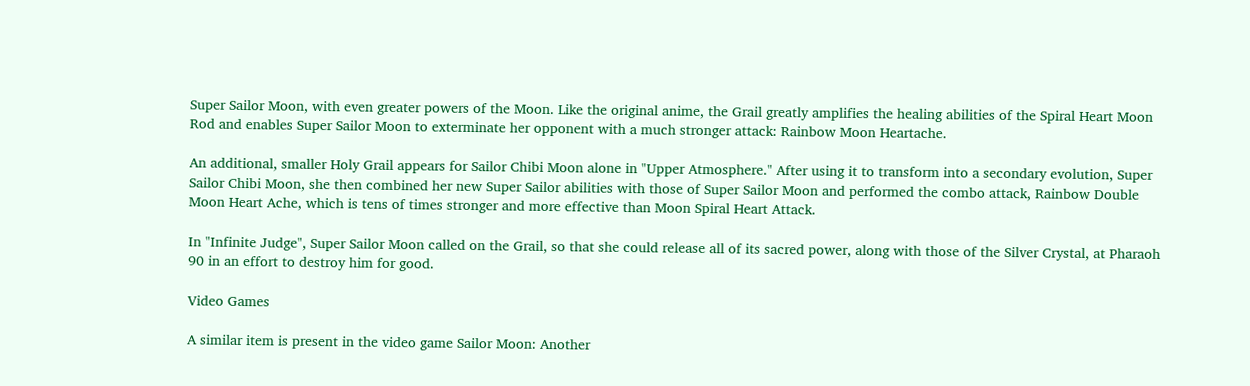Super Sailor Moon, with even greater powers of the Moon. Like the original anime, the Grail greatly amplifies the healing abilities of the Spiral Heart Moon Rod and enables Super Sailor Moon to exterminate her opponent with a much stronger attack: Rainbow Moon Heartache.

An additional, smaller Holy Grail appears for Sailor Chibi Moon alone in "Upper Atmosphere." After using it to transform into a secondary evolution, Super Sailor Chibi Moon, she then combined her new Super Sailor abilities with those of Super Sailor Moon and performed the combo attack, Rainbow Double Moon Heart Ache, which is tens of times stronger and more effective than Moon Spiral Heart Attack.

In "Infinite Judge", Super Sailor Moon called on the Grail, so that she could release all of its sacred power, along with those of the Silver Crystal, at Pharaoh 90 in an effort to destroy him for good.

Video Games

A similar item is present in the video game Sailor Moon: Another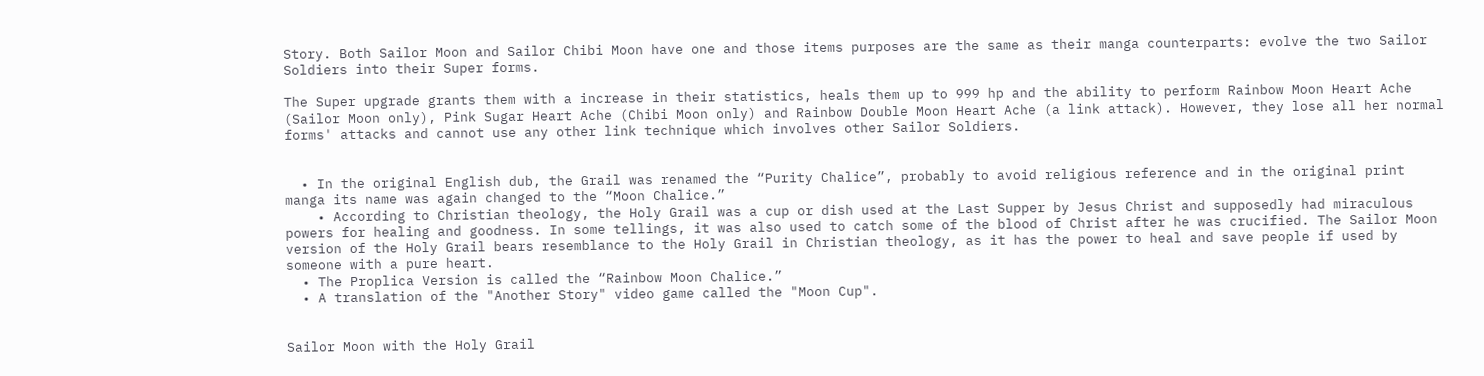Story. Both Sailor Moon and Sailor Chibi Moon have one and those items purposes are the same as their manga counterparts: evolve the two Sailor Soldiers into their Super forms.

The Super upgrade grants them with a increase in their statistics, heals them up to 999 hp and the ability to perform Rainbow Moon Heart Ache (Sailor Moon only), Pink Sugar Heart Ache (Chibi Moon only) and Rainbow Double Moon Heart Ache (a link attack). However, they lose all her normal forms' attacks and cannot use any other link technique which involves other Sailor Soldiers.


  • In the original English dub, the Grail was renamed the “Purity Chalice”, probably to avoid religious reference and in the original print manga its name was again changed to the “Moon Chalice.”
    • According to Christian theology, the Holy Grail was a cup or dish used at the Last Supper by Jesus Christ and supposedly had miraculous powers for healing and goodness. In some tellings, it was also used to catch some of the blood of Christ after he was crucified. The Sailor Moon version of the Holy Grail bears resemblance to the Holy Grail in Christian theology, as it has the power to heal and save people if used by someone with a pure heart.
  • The Proplica Version is called the “Rainbow Moon Chalice.”
  • A translation of the "Another Story" video game called the "Moon Cup".


Sailor Moon with the Holy Grail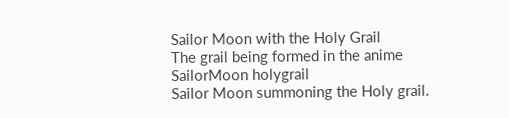Sailor Moon with the Holy Grail
The grail being formed in the anime
SailorMoon holygrail
Sailor Moon summoning the Holy grail.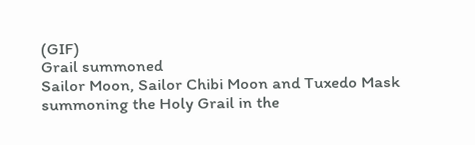(GIF)
Grail summoned
Sailor Moon, Sailor Chibi Moon and Tuxedo Mask summoning the Holy Grail in the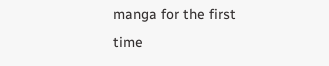manga for the first time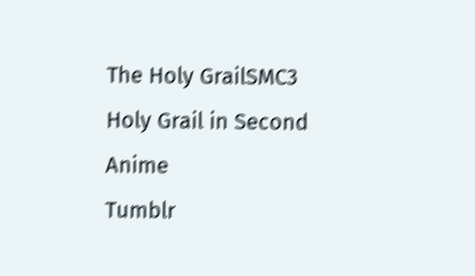The Holy GrailSMC3
Holy Grail in Second Anime
Tumblr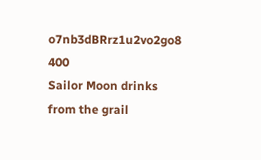o7nb3dBRrz1u2vo2go8 400
Sailor Moon drinks from the grail